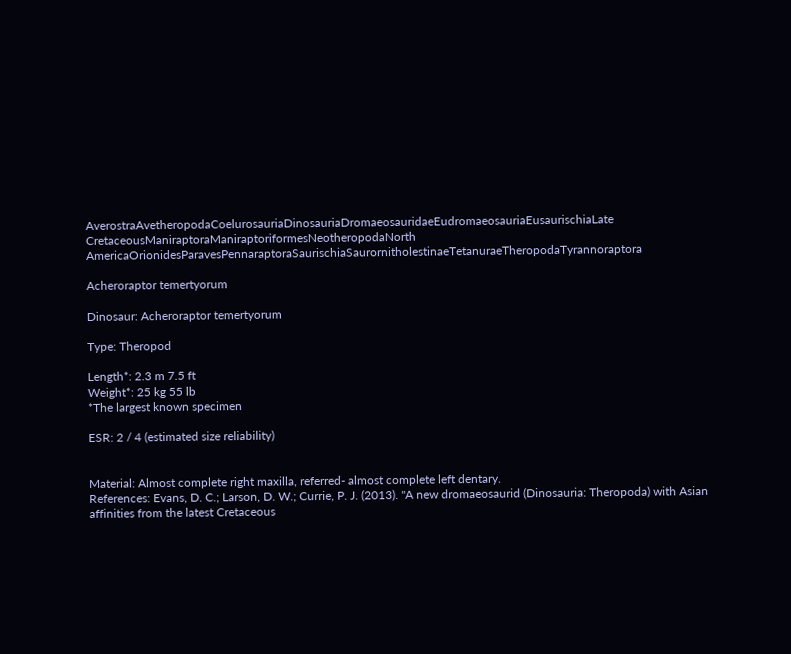AverostraAvetheropodaCoelurosauriaDinosauriaDromaeosauridaeEudromaeosauriaEusaurischiaLate CretaceousManiraptoraManiraptoriformesNeotheropodaNorth AmericaOrionidesParavesPennaraptoraSaurischiaSaurornitholestinaeTetanuraeTheropodaTyrannoraptora

Acheroraptor temertyorum

Dinosaur: Acheroraptor temertyorum

Type: Theropod

Length*: 2.3 m 7.5 ft
Weight*: 25 kg 55 lb
*The largest known specimen

ESR: 2 / 4 (estimated size reliability)


Material: Almost complete right maxilla, referred- almost complete left dentary.
References: Evans, D. C.; Larson, D. W.; Currie, P. J. (2013). "A new dromaeosaurid (Dinosauria: Theropoda) with Asian affinities from the latest Cretaceous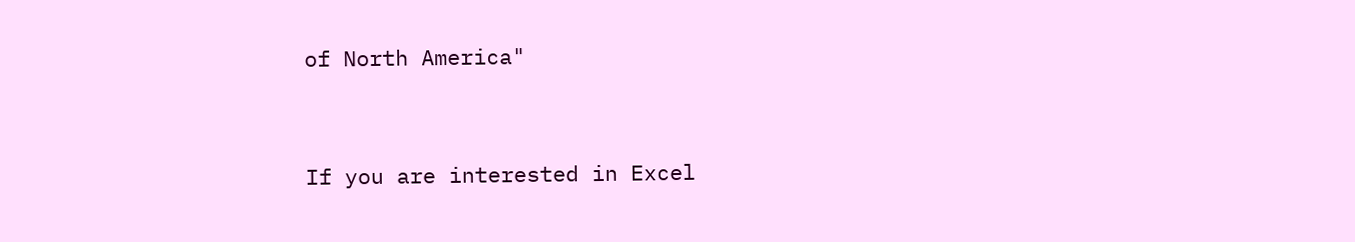of North America"


If you are interested in Excel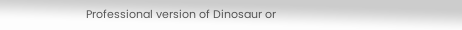Professional version of Dinosaur or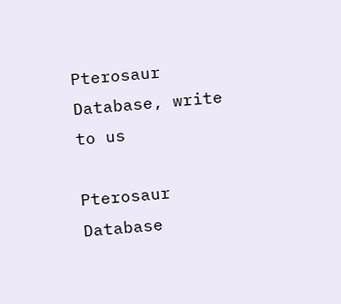Pterosaur Database, write to us

Pterosaur Database